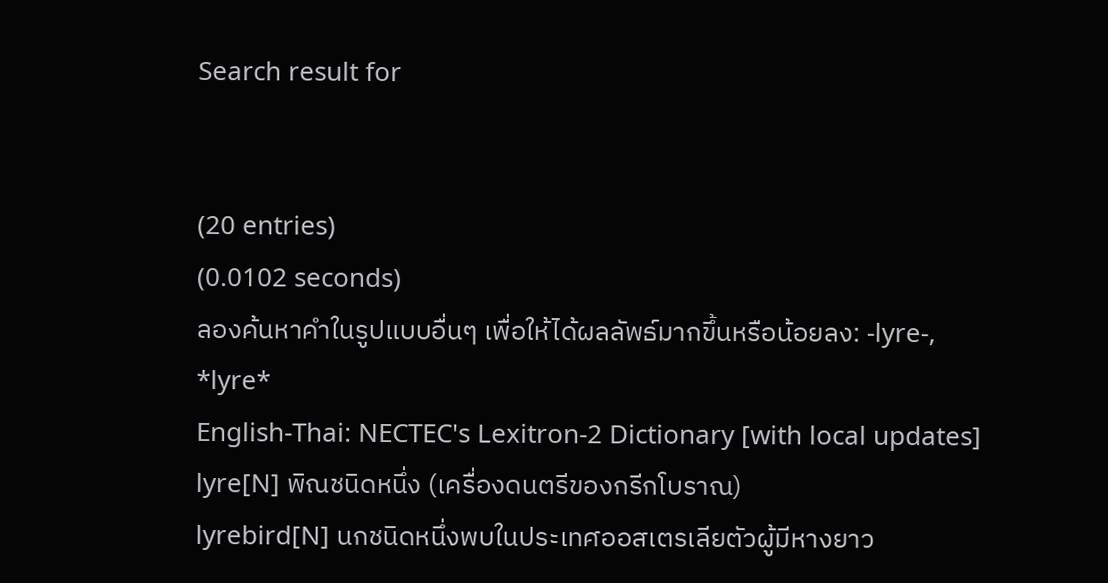Search result for


(20 entries)
(0.0102 seconds)
ลองค้นหาคำในรูปแบบอื่นๆ เพื่อให้ได้ผลลัพธ์มากขึ้นหรือน้อยลง: -lyre-, *lyre*
English-Thai: NECTEC's Lexitron-2 Dictionary [with local updates]
lyre[N] พิณชนิดหนึ่ง (เครื่องดนตรีของกรีกโบราณ)
lyrebird[N] นกชนิดหนึ่งพบในประเทศออสเตรเลียตัวผู้มีหางยาว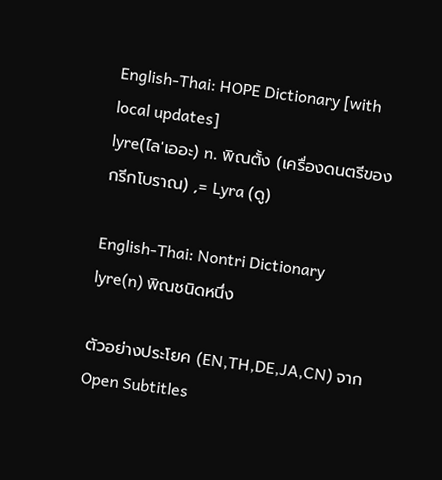English-Thai: HOPE Dictionary [with local updates]
lyre(ไล'เออะ) n. พิณตั้ง (เครื่องดนตรีของกรีกโบราณ) ,= Lyra (ดู)

English-Thai: Nontri Dictionary
lyre(n) พิณชนิดหนึ่ง

ตัวอย่างประโยค (EN,TH,DE,JA,CN) จาก Open Subtitles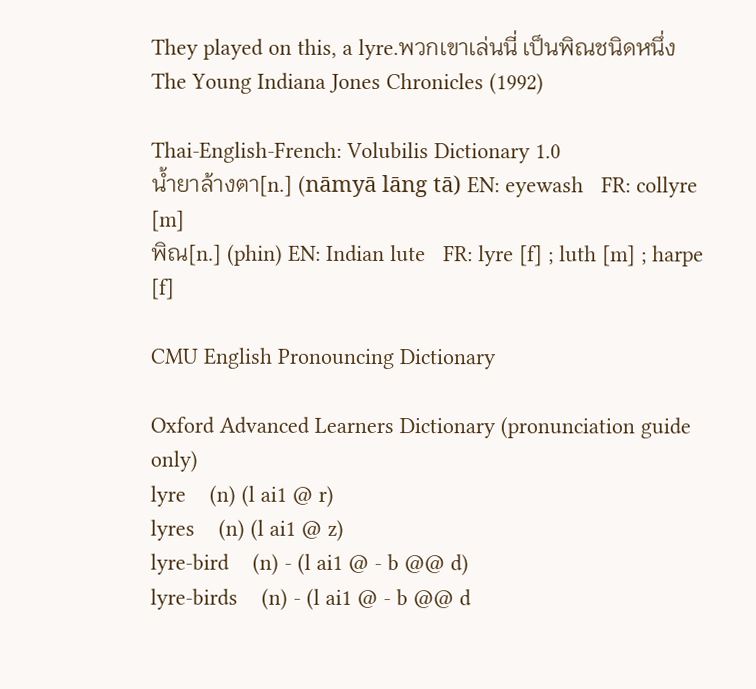They played on this, a lyre.พวกเขาเล่นนี่ เป็นพิณชนิดหนึ่ง The Young Indiana Jones Chronicles (1992)

Thai-English-French: Volubilis Dictionary 1.0
น้ำยาล้างตา[n.] (nāmyā lāng tā) EN: eyewash   FR: collyre [m]
พิณ[n.] (phin) EN: Indian lute   FR: lyre [f] ; luth [m] ; harpe [f]

CMU English Pronouncing Dictionary

Oxford Advanced Learners Dictionary (pronunciation guide only)
lyre    (n) (l ai1 @ r)
lyres    (n) (l ai1 @ z)
lyre-bird    (n) - (l ai1 @ - b @@ d)
lyre-birds    (n) - (l ai1 @ - b @@ d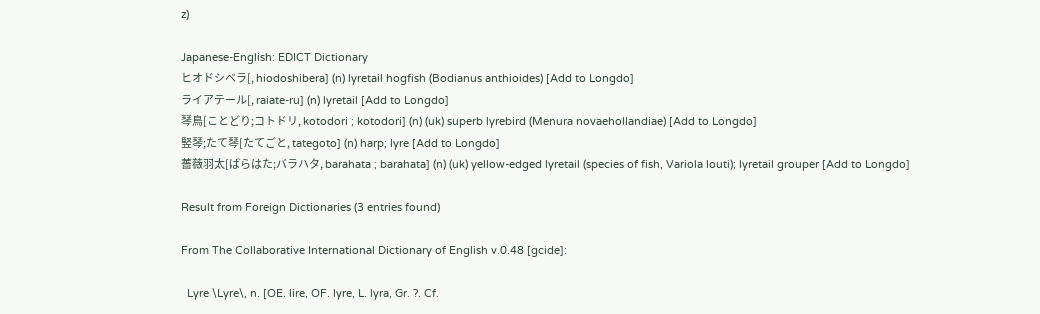z)

Japanese-English: EDICT Dictionary
ヒオドシベラ[, hiodoshibera] (n) lyretail hogfish (Bodianus anthioides) [Add to Longdo]
ライアテール[, raiate-ru] (n) lyretail [Add to Longdo]
琴鳥[ことどり;コトドリ, kotodori ; kotodori] (n) (uk) superb lyrebird (Menura novaehollandiae) [Add to Longdo]
竪琴;たて琴[たてごと, tategoto] (n) harp; lyre [Add to Longdo]
薔薇羽太[ばらはた;バラハタ, barahata ; barahata] (n) (uk) yellow-edged lyretail (species of fish, Variola louti); lyretail grouper [Add to Longdo]

Result from Foreign Dictionaries (3 entries found)

From The Collaborative International Dictionary of English v.0.48 [gcide]:

  Lyre \Lyre\, n. [OE. lire, OF. lyre, L. lyra, Gr. ?. Cf.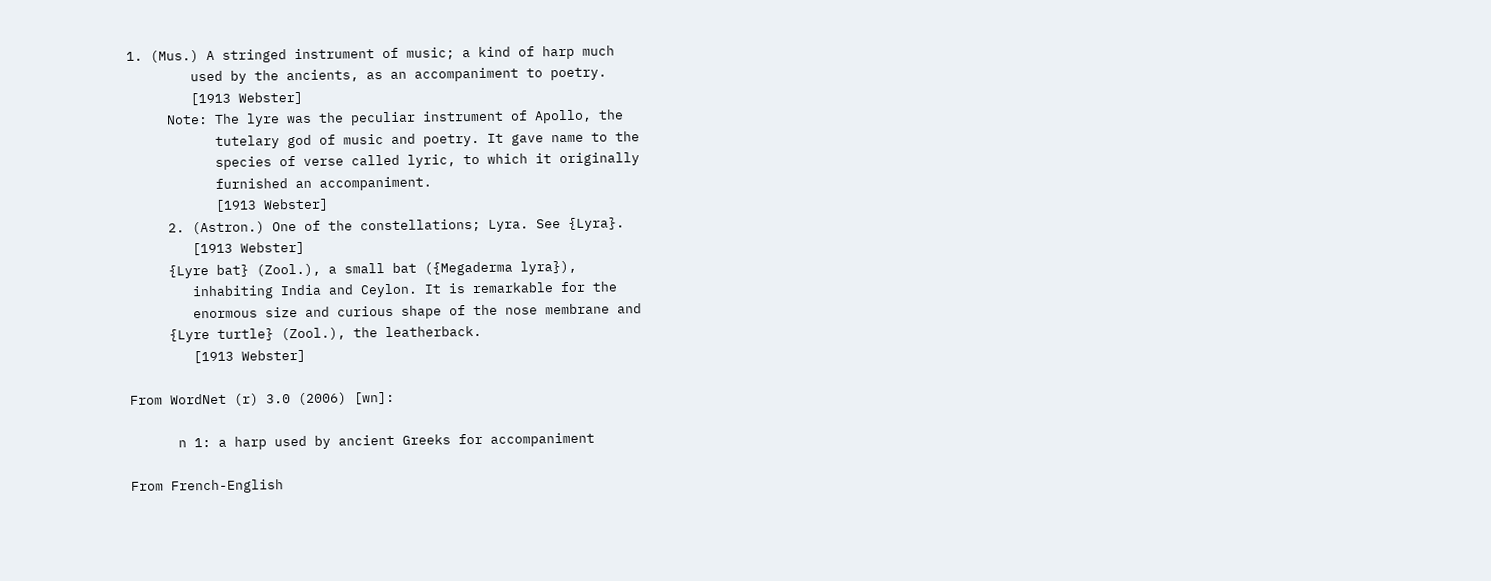1. (Mus.) A stringed instrument of music; a kind of harp much
        used by the ancients, as an accompaniment to poetry.
        [1913 Webster]
     Note: The lyre was the peculiar instrument of Apollo, the
           tutelary god of music and poetry. It gave name to the
           species of verse called lyric, to which it originally
           furnished an accompaniment.
           [1913 Webster]
     2. (Astron.) One of the constellations; Lyra. See {Lyra}.
        [1913 Webster]
     {Lyre bat} (Zool.), a small bat ({Megaderma lyra}),
        inhabiting India and Ceylon. It is remarkable for the
        enormous size and curious shape of the nose membrane and
     {Lyre turtle} (Zool.), the leatherback.
        [1913 Webster]

From WordNet (r) 3.0 (2006) [wn]:

      n 1: a harp used by ancient Greeks for accompaniment

From French-English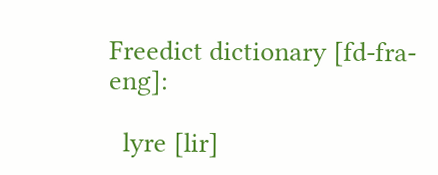Freedict dictionary [fd-fra-eng]:

  lyre [lir]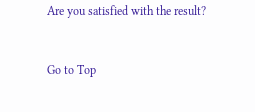Are you satisfied with the result?


Go to Top